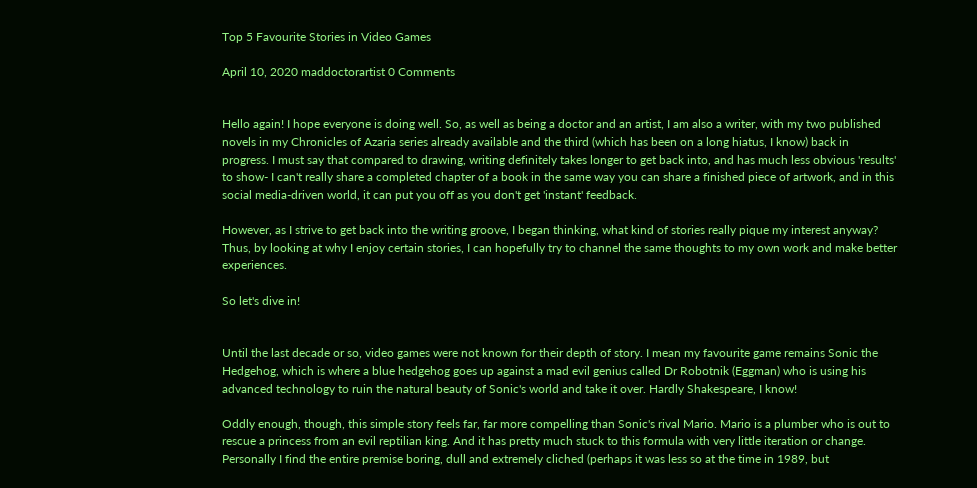Top 5 Favourite Stories in Video Games

April 10, 2020 maddoctorartist 0 Comments


Hello again! I hope everyone is doing well. So, as well as being a doctor and an artist, I am also a writer, with my two published novels in my Chronicles of Azaria series already available and the third (which has been on a long hiatus, I know) back in progress. I must say that compared to drawing, writing definitely takes longer to get back into, and has much less obvious 'results' to show- I can't really share a completed chapter of a book in the same way you can share a finished piece of artwork, and in this social media-driven world, it can put you off as you don't get 'instant' feedback.

However, as I strive to get back into the writing groove, I began thinking, what kind of stories really pique my interest anyway? Thus, by looking at why I enjoy certain stories, I can hopefully try to channel the same thoughts to my own work and make better experiences.

So let's dive in!


Until the last decade or so, video games were not known for their depth of story. I mean my favourite game remains Sonic the Hedgehog, which is where a blue hedgehog goes up against a mad evil genius called Dr Robotnik (Eggman) who is using his advanced technology to ruin the natural beauty of Sonic's world and take it over. Hardly Shakespeare, I know!

Oddly enough, though, this simple story feels far, far more compelling than Sonic's rival Mario. Mario is a plumber who is out to rescue a princess from an evil reptilian king. And it has pretty much stuck to this formula with very little iteration or change. Personally I find the entire premise boring, dull and extremely cliched (perhaps it was less so at the time in 1989, but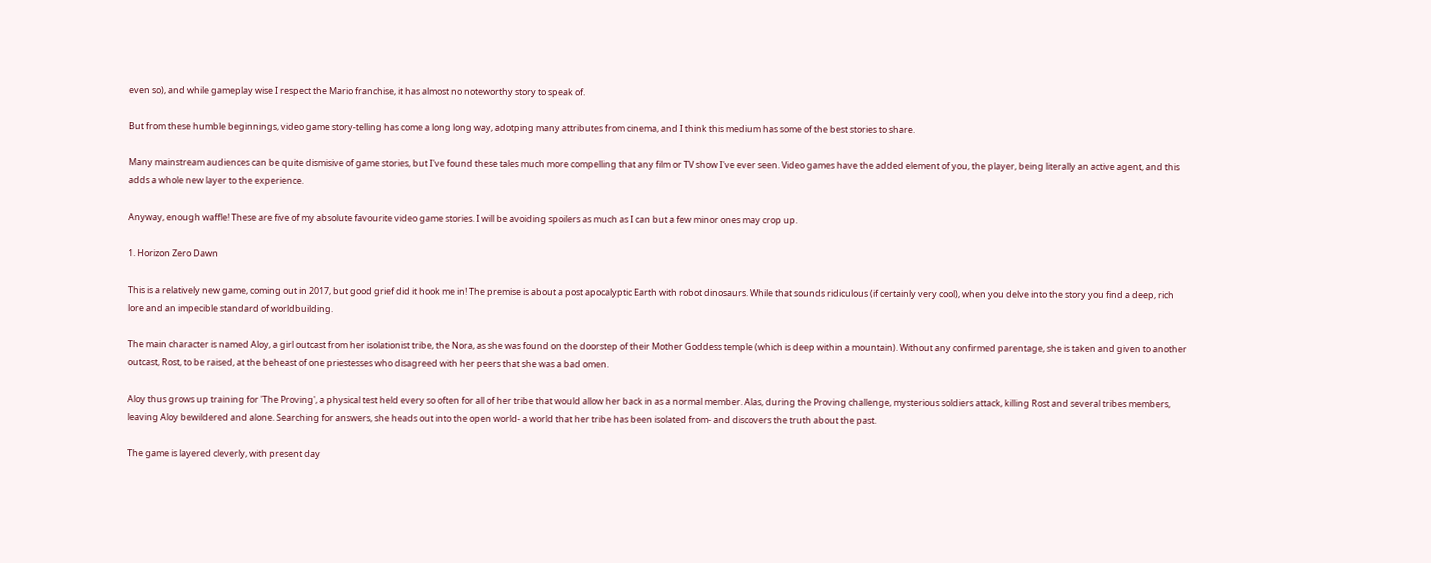even so), and while gameplay wise I respect the Mario franchise, it has almost no noteworthy story to speak of.

But from these humble beginnings, video game story-telling has come a long long way, adotping many attributes from cinema, and I think this medium has some of the best stories to share.

Many mainstream audiences can be quite dismisive of game stories, but I've found these tales much more compelling that any film or TV show I've ever seen. Video games have the added element of you, the player, being literally an active agent, and this adds a whole new layer to the experience.

Anyway, enough waffle! These are five of my absolute favourite video game stories. I will be avoiding spoilers as much as I can but a few minor ones may crop up.

1. Horizon Zero Dawn

This is a relatively new game, coming out in 2017, but good grief did it hook me in! The premise is about a post apocalyptic Earth with robot dinosaurs. While that sounds ridiculous (if certainly very cool), when you delve into the story you find a deep, rich lore and an impecible standard of worldbuilding.

The main character is named Aloy, a girl outcast from her isolationist tribe, the Nora, as she was found on the doorstep of their Mother Goddess temple (which is deep within a mountain). Without any confirmed parentage, she is taken and given to another outcast, Rost, to be raised, at the beheast of one priestesses who disagreed with her peers that she was a bad omen.

Aloy thus grows up training for 'The Proving', a physical test held every so often for all of her tribe that would allow her back in as a normal member. Alas, during the Proving challenge, mysterious soldiers attack, killing Rost and several tribes members, leaving Aloy bewildered and alone. Searching for answers, she heads out into the open world- a world that her tribe has been isolated from- and discovers the truth about the past.

The game is layered cleverly, with present day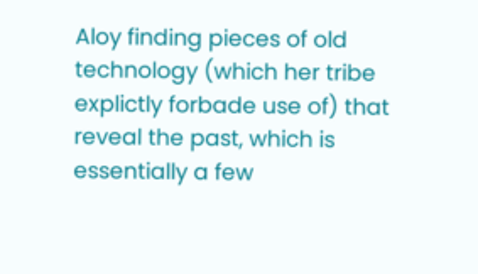Aloy finding pieces of old technology (which her tribe explictly forbade use of) that reveal the past, which is essentially a few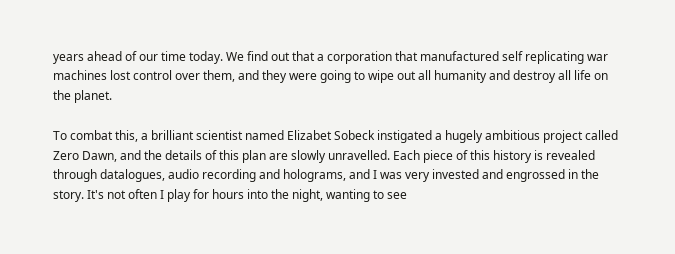years ahead of our time today. We find out that a corporation that manufactured self replicating war machines lost control over them, and they were going to wipe out all humanity and destroy all life on the planet.

To combat this, a brilliant scientist named Elizabet Sobeck instigated a hugely ambitious project called Zero Dawn, and the details of this plan are slowly unravelled. Each piece of this history is revealed through datalogues, audio recording and holograms, and I was very invested and engrossed in the story. It's not often I play for hours into the night, wanting to see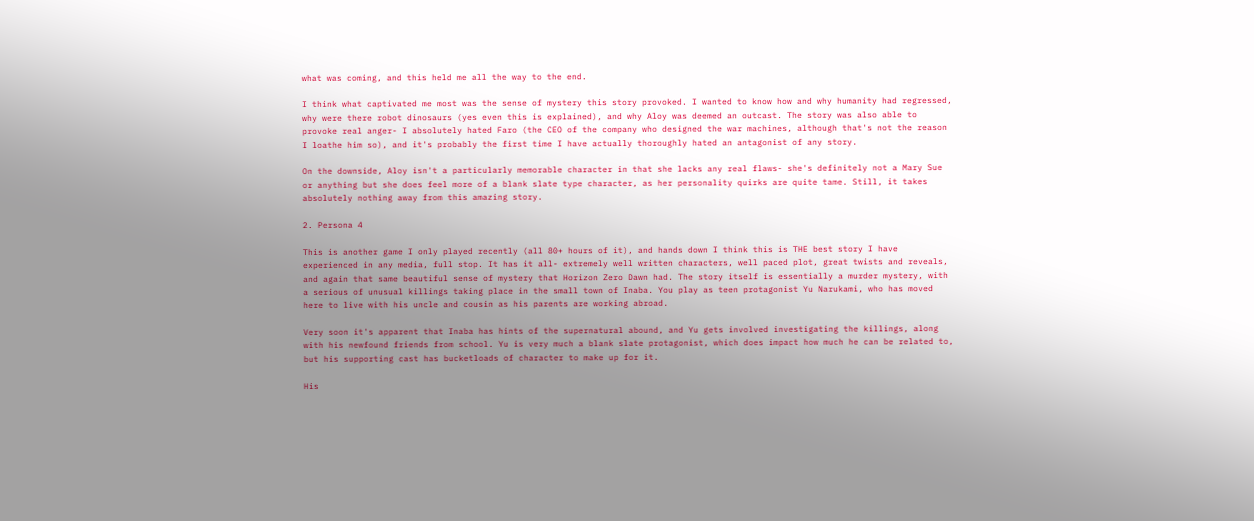what was coming, and this held me all the way to the end.

I think what captivated me most was the sense of mystery this story provoked. I wanted to know how and why humanity had regressed, why were there robot dinosaurs (yes even this is explained), and why Aloy was deemed an outcast. The story was also able to provoke real anger- I absolutely hated Faro (the CEO of the company who designed the war machines, although that's not the reason I loathe him so), and it's probably the first time I have actually thoroughly hated an antagonist of any story.

On the downside, Aloy isn't a particularly memorable character in that she lacks any real flaws- she's definitely not a Mary Sue or anything but she does feel more of a blank slate type character, as her personality quirks are quite tame. Still, it takes absolutely nothing away from this amazing story.

2. Persona 4

This is another game I only played recently (all 80+ hours of it), and hands down I think this is THE best story I have experienced in any media, full stop. It has it all- extremely well written characters, well paced plot, great twists and reveals, and again that same beautiful sense of mystery that Horizon Zero Dawn had. The story itself is essentially a murder mystery, with a serious of unusual killings taking place in the small town of Inaba. You play as teen protagonist Yu Narukami, who has moved here to live with his uncle and cousin as his parents are working abroad.

Very soon it's apparent that Inaba has hints of the supernatural abound, and Yu gets involved investigating the killings, along with his newfound friends from school. Yu is very much a blank slate protagonist, which does impact how much he can be related to, but his supporting cast has bucketloads of character to make up for it.

His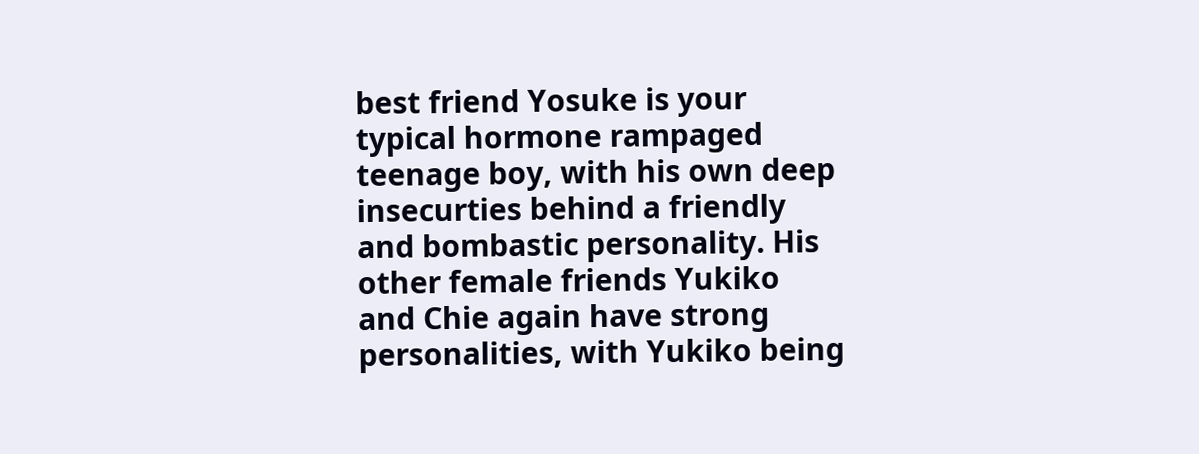best friend Yosuke is your typical hormone rampaged teenage boy, with his own deep insecurties behind a friendly and bombastic personality. His other female friends Yukiko and Chie again have strong personalities, with Yukiko being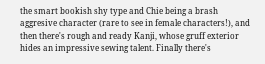the smart bookish shy type and Chie being a brash aggresive character (rare to see in female characters!), and then there's rough and ready Kanji, whose gruff exterior hides an impressive sewing talent. Finally there's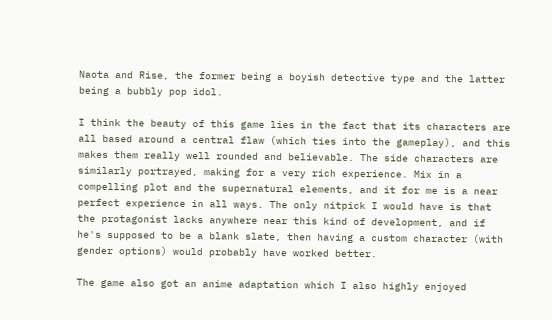Naota and Rise, the former being a boyish detective type and the latter being a bubbly pop idol.

I think the beauty of this game lies in the fact that its characters are all based around a central flaw (which ties into the gameplay), and this makes them really well rounded and believable. The side characters are similarly portrayed, making for a very rich experience. Mix in a compelling plot and the supernatural elements, and it for me is a near perfect experience in all ways. The only nitpick I would have is that the protagonist lacks anywhere near this kind of development, and if he's supposed to be a blank slate, then having a custom character (with gender options) would probably have worked better.

The game also got an anime adaptation which I also highly enjoyed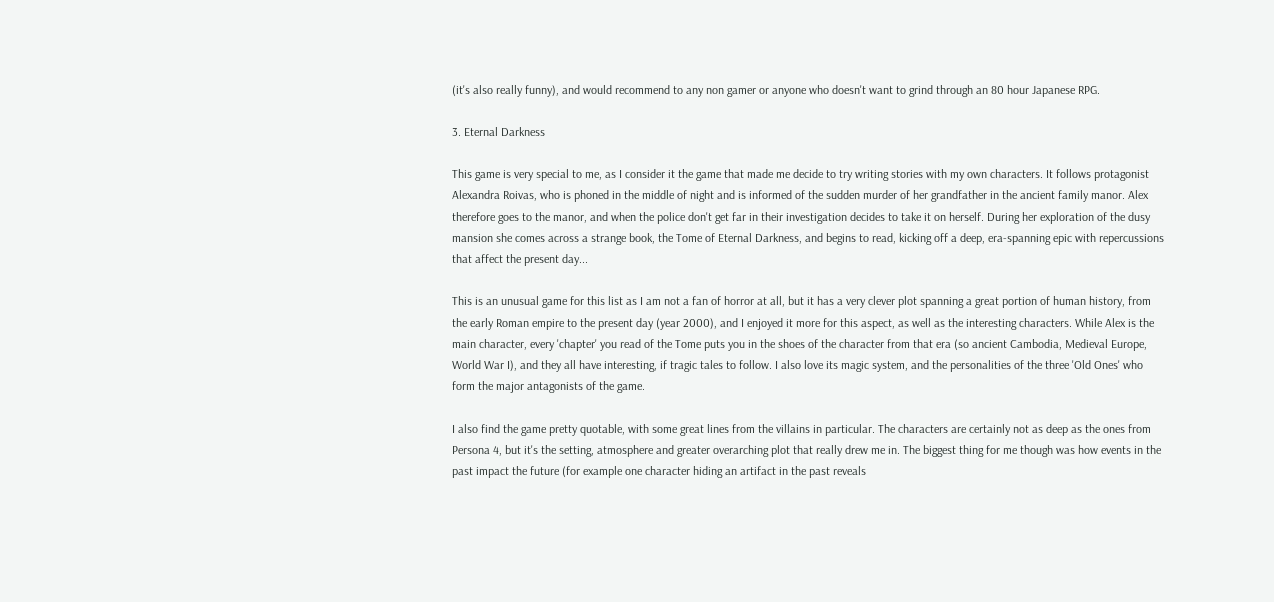(it's also really funny), and would recommend to any non gamer or anyone who doesn't want to grind through an 80 hour Japanese RPG.

3. Eternal Darkness

This game is very special to me, as I consider it the game that made me decide to try writing stories with my own characters. It follows protagonist Alexandra Roivas, who is phoned in the middle of night and is informed of the sudden murder of her grandfather in the ancient family manor. Alex therefore goes to the manor, and when the police don't get far in their investigation decides to take it on herself. During her exploration of the dusy mansion she comes across a strange book, the Tome of Eternal Darkness, and begins to read, kicking off a deep, era-spanning epic with repercussions that affect the present day...

This is an unusual game for this list as I am not a fan of horror at all, but it has a very clever plot spanning a great portion of human history, from the early Roman empire to the present day (year 2000), and I enjoyed it more for this aspect, as well as the interesting characters. While Alex is the main character, every 'chapter' you read of the Tome puts you in the shoes of the character from that era (so ancient Cambodia, Medieval Europe, World War I), and they all have interesting, if tragic tales to follow. I also love its magic system, and the personalities of the three 'Old Ones' who form the major antagonists of the game.

I also find the game pretty quotable, with some great lines from the villains in particular. The characters are certainly not as deep as the ones from Persona 4, but it's the setting, atmosphere and greater overarching plot that really drew me in. The biggest thing for me though was how events in the past impact the future (for example one character hiding an artifact in the past reveals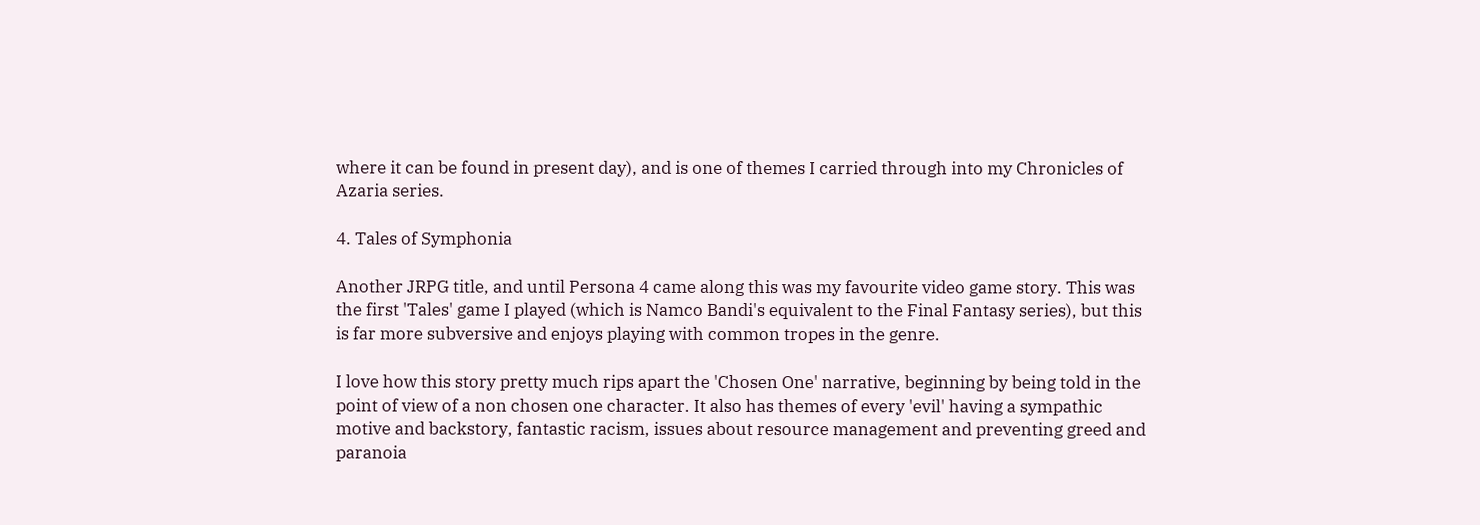where it can be found in present day), and is one of themes I carried through into my Chronicles of Azaria series.

4. Tales of Symphonia

Another JRPG title, and until Persona 4 came along this was my favourite video game story. This was the first 'Tales' game I played (which is Namco Bandi's equivalent to the Final Fantasy series), but this is far more subversive and enjoys playing with common tropes in the genre.

I love how this story pretty much rips apart the 'Chosen One' narrative, beginning by being told in the point of view of a non chosen one character. It also has themes of every 'evil' having a sympathic motive and backstory, fantastic racism, issues about resource management and preventing greed and paranoia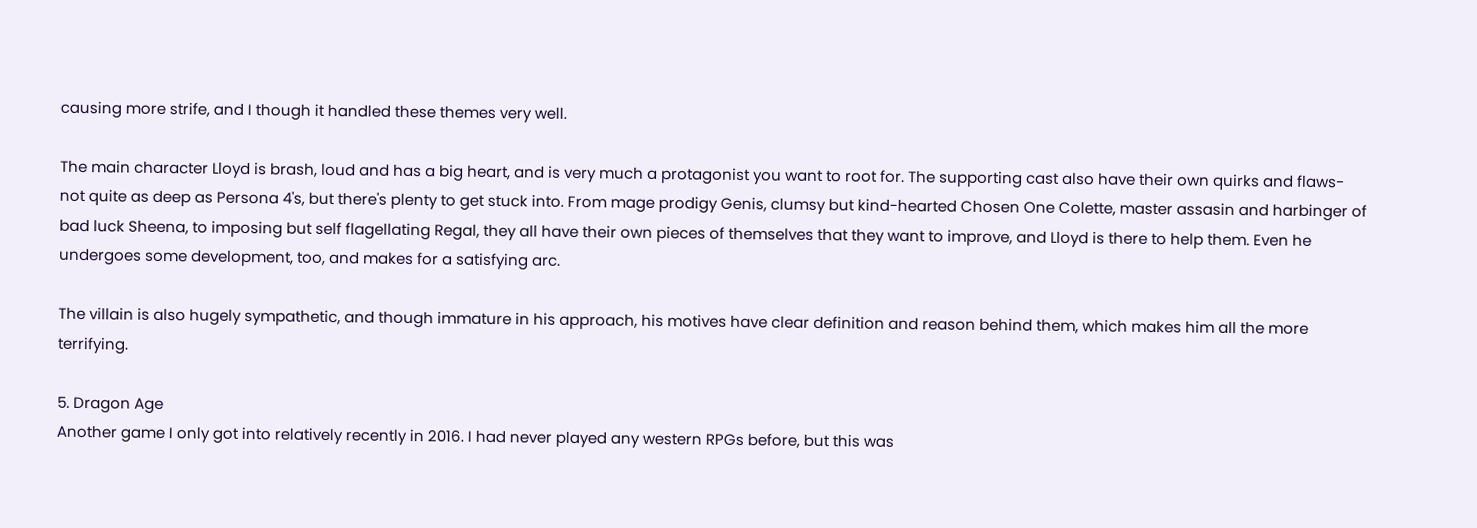causing more strife, and I though it handled these themes very well.

The main character Lloyd is brash, loud and has a big heart, and is very much a protagonist you want to root for. The supporting cast also have their own quirks and flaws- not quite as deep as Persona 4's, but there's plenty to get stuck into. From mage prodigy Genis, clumsy but kind-hearted Chosen One Colette, master assasin and harbinger of bad luck Sheena, to imposing but self flagellating Regal, they all have their own pieces of themselves that they want to improve, and Lloyd is there to help them. Even he undergoes some development, too, and makes for a satisfying arc.

The villain is also hugely sympathetic, and though immature in his approach, his motives have clear definition and reason behind them, which makes him all the more terrifying.

5. Dragon Age
Another game I only got into relatively recently in 2016. I had never played any western RPGs before, but this was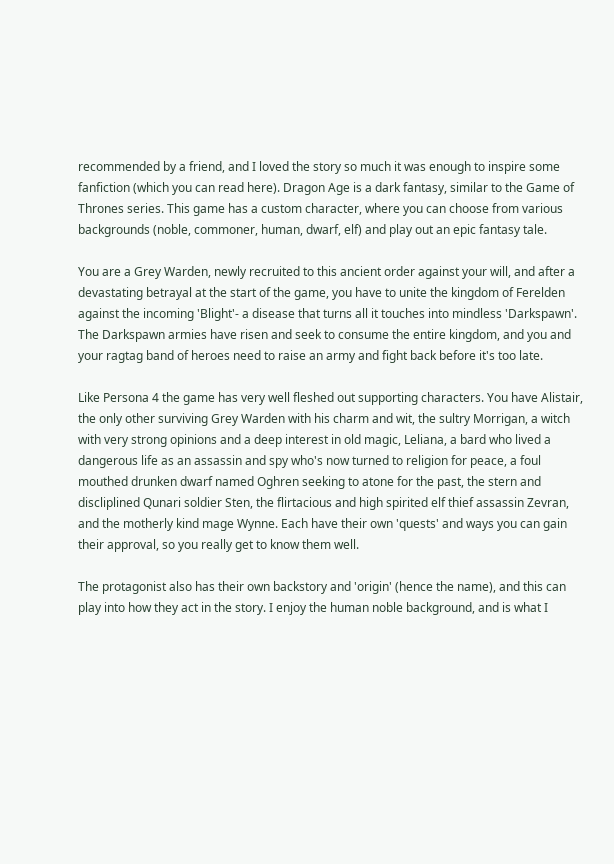recommended by a friend, and I loved the story so much it was enough to inspire some fanfiction (which you can read here). Dragon Age is a dark fantasy, similar to the Game of Thrones series. This game has a custom character, where you can choose from various backgrounds (noble, commoner, human, dwarf, elf) and play out an epic fantasy tale.

You are a Grey Warden, newly recruited to this ancient order against your will, and after a devastating betrayal at the start of the game, you have to unite the kingdom of Ferelden against the incoming 'Blight'- a disease that turns all it touches into mindless 'Darkspawn'. The Darkspawn armies have risen and seek to consume the entire kingdom, and you and your ragtag band of heroes need to raise an army and fight back before it's too late.

Like Persona 4 the game has very well fleshed out supporting characters. You have Alistair, the only other surviving Grey Warden with his charm and wit, the sultry Morrigan, a witch with very strong opinions and a deep interest in old magic, Leliana, a bard who lived a dangerous life as an assassin and spy who's now turned to religion for peace, a foul mouthed drunken dwarf named Oghren seeking to atone for the past, the stern and discliplined Qunari soldier Sten, the flirtacious and high spirited elf thief assassin Zevran, and the motherly kind mage Wynne. Each have their own 'quests' and ways you can gain their approval, so you really get to know them well.

The protagonist also has their own backstory and 'origin' (hence the name), and this can play into how they act in the story. I enjoy the human noble background, and is what I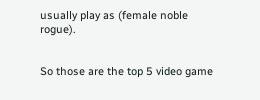usually play as (female noble rogue).


So those are the top 5 video game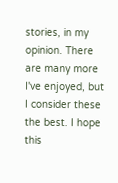stories, in my opinion. There are many more I've enjoyed, but I consider these the best. I hope this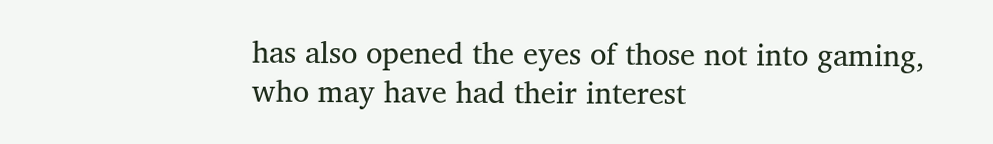has also opened the eyes of those not into gaming, who may have had their interest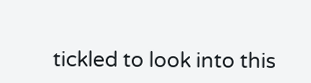tickled to look into this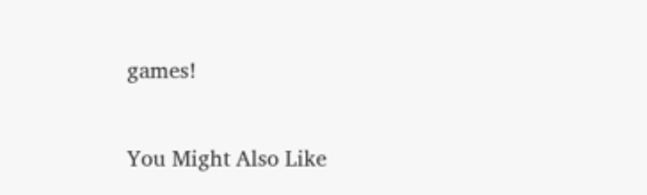games!

You Might Also Like